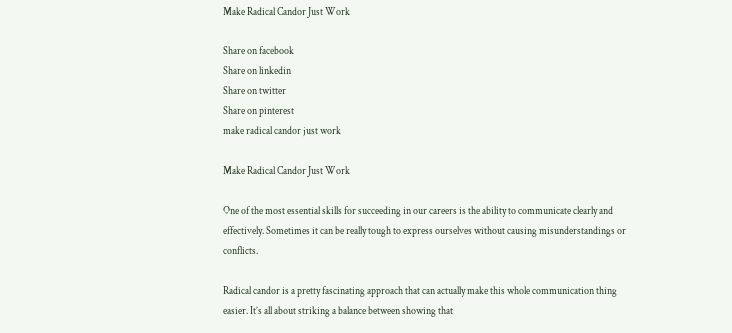Make Radical Candor Just Work

Share on facebook
Share on linkedin
Share on twitter
Share on pinterest
make radical candor just work

Make Radical Candor Just Work

One of the most essential skills for succeeding in our careers is the ability to communicate clearly and effectively. Sometimes it can be really tough to express ourselves without causing misunderstandings or conflicts.

Radical candor is a pretty fascinating approach that can actually make this whole communication thing easier. It’s all about striking a balance between showing that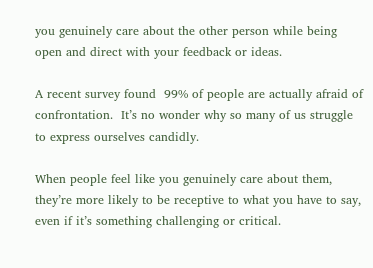you genuinely care about the other person while being open and direct with your feedback or ideas.

A recent survey found  99% of people are actually afraid of confrontation.  It’s no wonder why so many of us struggle to express ourselves candidly.

When people feel like you genuinely care about them, they’re more likely to be receptive to what you have to say, even if it’s something challenging or critical.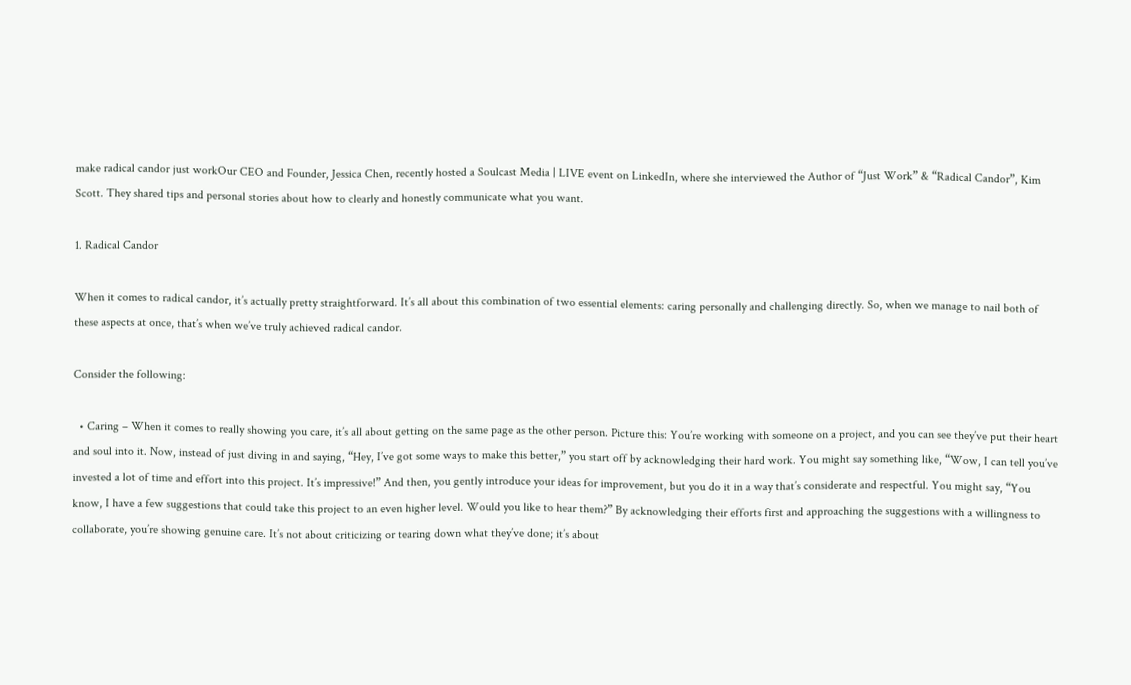make radical candor just workOur CEO and Founder, Jessica Chen, recently hosted a Soulcast Media | LIVE event on LinkedIn, where she interviewed the Author of “Just Work” & “Radical Candor”, Kim Scott. They shared tips and personal stories about how to clearly and honestly communicate what you want.

1. Radical Candor

When it comes to radical candor, it’s actually pretty straightforward. It’s all about this combination of two essential elements: caring personally and challenging directly. So, when we manage to nail both of these aspects at once, that’s when we’ve truly achieved radical candor.

Consider the following:

  • Caring – When it comes to really showing you care, it’s all about getting on the same page as the other person. Picture this: You’re working with someone on a project, and you can see they’ve put their heart and soul into it. Now, instead of just diving in and saying, “Hey, I’ve got some ways to make this better,” you start off by acknowledging their hard work. You might say something like, “Wow, I can tell you’ve invested a lot of time and effort into this project. It’s impressive!” And then, you gently introduce your ideas for improvement, but you do it in a way that’s considerate and respectful. You might say, “You know, I have a few suggestions that could take this project to an even higher level. Would you like to hear them?” By acknowledging their efforts first and approaching the suggestions with a willingness to collaborate, you’re showing genuine care. It’s not about criticizing or tearing down what they’ve done; it’s about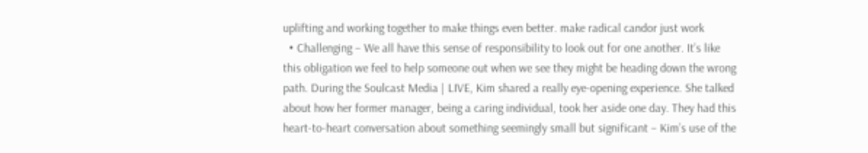uplifting and working together to make things even better. make radical candor just work
  • Challenging – We all have this sense of responsibility to look out for one another. It’s like this obligation we feel to help someone out when we see they might be heading down the wrong path. During the Soulcast Media | LIVE, Kim shared a really eye-opening experience. She talked about how her former manager, being a caring individual, took her aside one day. They had this heart-to-heart conversation about something seemingly small but significant – Kim’s use of the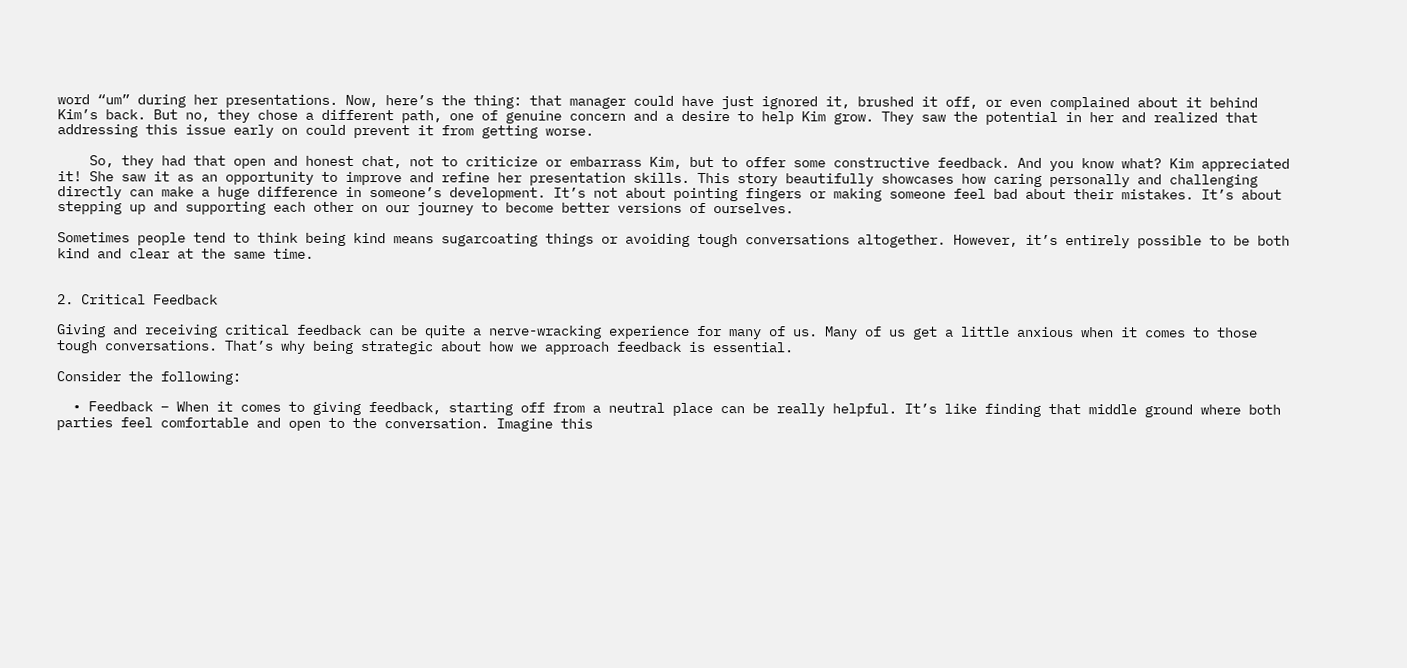word “um” during her presentations. Now, here’s the thing: that manager could have just ignored it, brushed it off, or even complained about it behind Kim’s back. But no, they chose a different path, one of genuine concern and a desire to help Kim grow. They saw the potential in her and realized that addressing this issue early on could prevent it from getting worse.

    So, they had that open and honest chat, not to criticize or embarrass Kim, but to offer some constructive feedback. And you know what? Kim appreciated it! She saw it as an opportunity to improve and refine her presentation skills. This story beautifully showcases how caring personally and challenging directly can make a huge difference in someone’s development. It’s not about pointing fingers or making someone feel bad about their mistakes. It’s about stepping up and supporting each other on our journey to become better versions of ourselves.

Sometimes people tend to think being kind means sugarcoating things or avoiding tough conversations altogether. However, it’s entirely possible to be both kind and clear at the same time.


2. Critical Feedback

Giving and receiving critical feedback can be quite a nerve-wracking experience for many of us. Many of us get a little anxious when it comes to those tough conversations. That’s why being strategic about how we approach feedback is essential.

Consider the following:

  • Feedback – When it comes to giving feedback, starting off from a neutral place can be really helpful. It’s like finding that middle ground where both parties feel comfortable and open to the conversation. Imagine this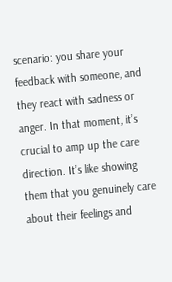scenario: you share your feedback with someone, and they react with sadness or anger. In that moment, it’s crucial to amp up the care direction. It’s like showing them that you genuinely care about their feelings and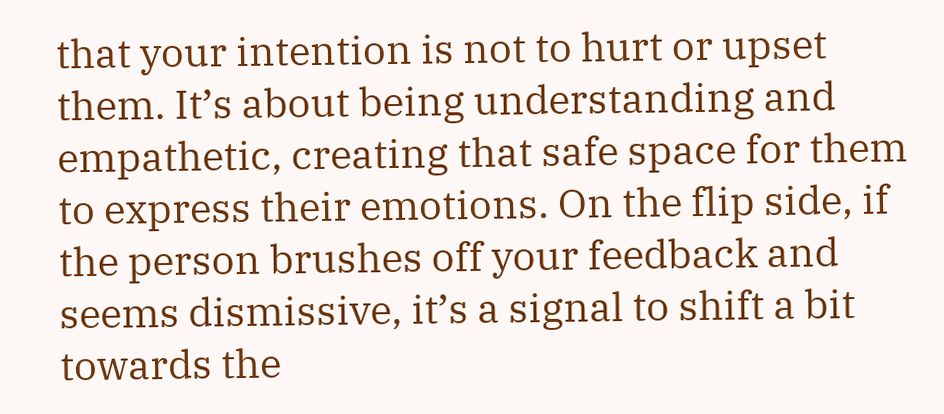that your intention is not to hurt or upset them. It’s about being understanding and empathetic, creating that safe space for them to express their emotions. On the flip side, if the person brushes off your feedback and seems dismissive, it’s a signal to shift a bit towards the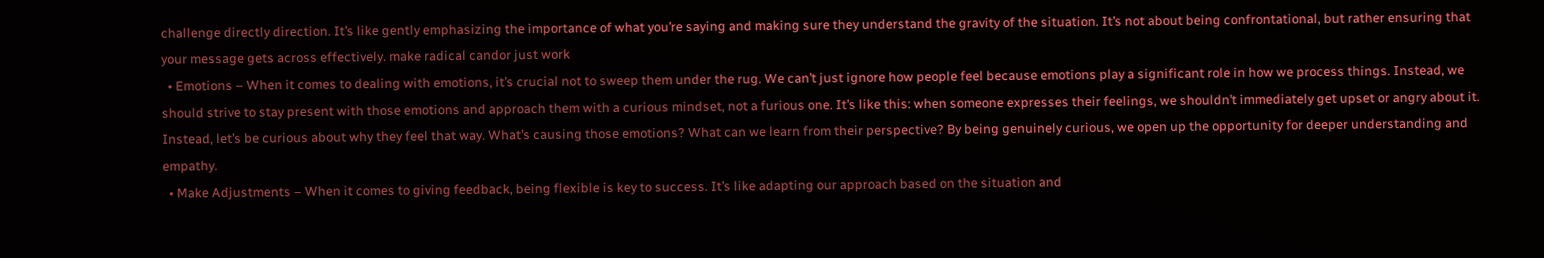challenge directly direction. It’s like gently emphasizing the importance of what you’re saying and making sure they understand the gravity of the situation. It’s not about being confrontational, but rather ensuring that your message gets across effectively. make radical candor just work
  • Emotions – When it comes to dealing with emotions, it’s crucial not to sweep them under the rug. We can’t just ignore how people feel because emotions play a significant role in how we process things. Instead, we should strive to stay present with those emotions and approach them with a curious mindset, not a furious one. It’s like this: when someone expresses their feelings, we shouldn’t immediately get upset or angry about it. Instead, let’s be curious about why they feel that way. What’s causing those emotions? What can we learn from their perspective? By being genuinely curious, we open up the opportunity for deeper understanding and empathy.
  • Make Adjustments – When it comes to giving feedback, being flexible is key to success. It’s like adapting our approach based on the situation and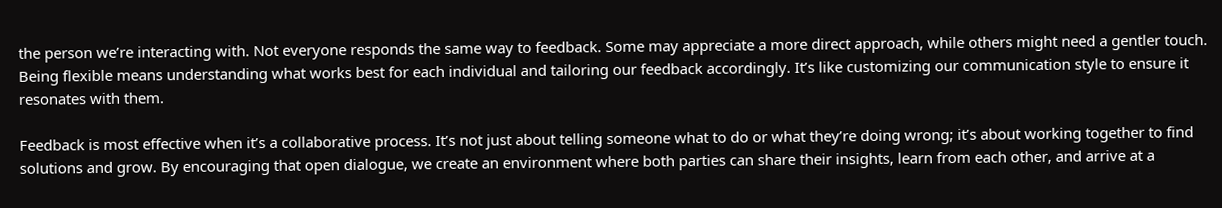the person we’re interacting with. Not everyone responds the same way to feedback. Some may appreciate a more direct approach, while others might need a gentler touch. Being flexible means understanding what works best for each individual and tailoring our feedback accordingly. It’s like customizing our communication style to ensure it resonates with them.

Feedback is most effective when it’s a collaborative process. It’s not just about telling someone what to do or what they’re doing wrong; it’s about working together to find solutions and grow. By encouraging that open dialogue, we create an environment where both parties can share their insights, learn from each other, and arrive at a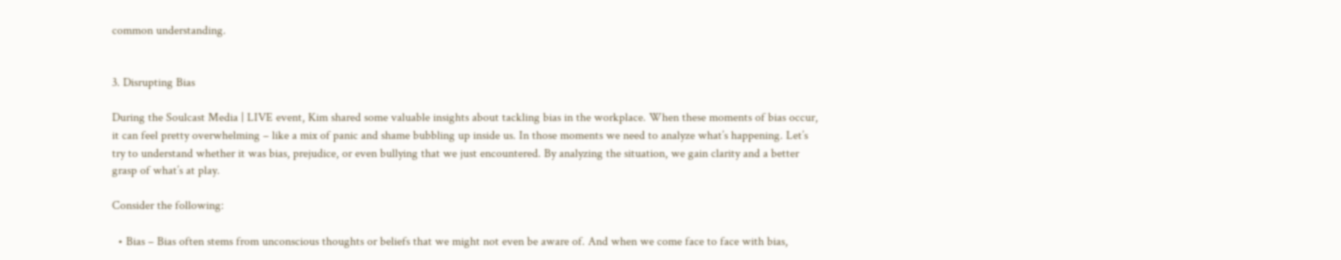common understanding.


3. Disrupting Bias

During the Soulcast Media | LIVE event, Kim shared some valuable insights about tackling bias in the workplace. When these moments of bias occur, it can feel pretty overwhelming – like a mix of panic and shame bubbling up inside us. In those moments we need to analyze what’s happening. Let’s try to understand whether it was bias, prejudice, or even bullying that we just encountered. By analyzing the situation, we gain clarity and a better grasp of what’s at play.

Consider the following:

  • Bias – Bias often stems from unconscious thoughts or beliefs that we might not even be aware of. And when we come face to face with bias,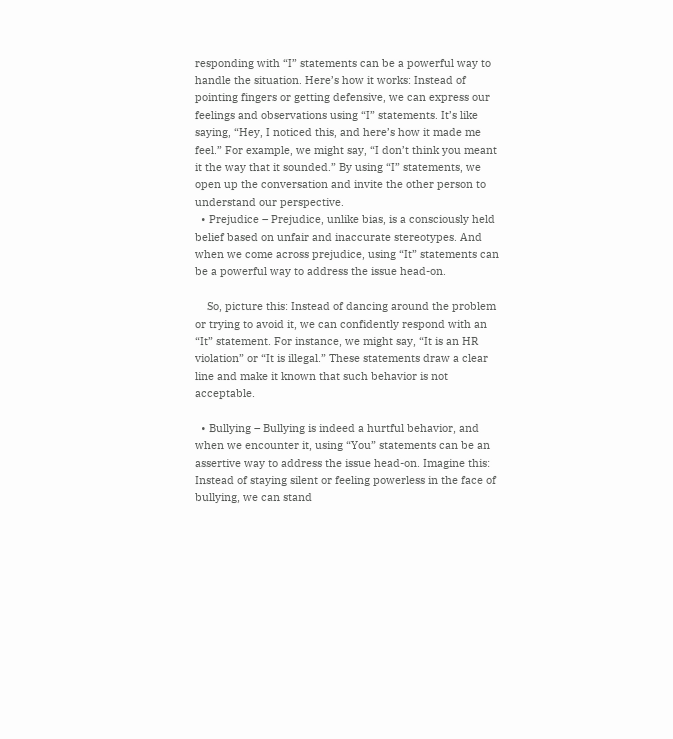responding with “I” statements can be a powerful way to handle the situation. Here’s how it works: Instead of pointing fingers or getting defensive, we can express our feelings and observations using “I” statements. It’s like saying, “Hey, I noticed this, and here’s how it made me feel.” For example, we might say, “I don’t think you meant it the way that it sounded.” By using “I” statements, we open up the conversation and invite the other person to understand our perspective.
  • Prejudice – Prejudice, unlike bias, is a consciously held belief based on unfair and inaccurate stereotypes. And when we come across prejudice, using “It” statements can be a powerful way to address the issue head-on.

    So, picture this: Instead of dancing around the problem or trying to avoid it, we can confidently respond with an “It” statement. For instance, we might say, “It is an HR violation” or “It is illegal.” These statements draw a clear line and make it known that such behavior is not acceptable.

  • Bullying – Bullying is indeed a hurtful behavior, and when we encounter it, using “You” statements can be an assertive way to address the issue head-on. Imagine this: Instead of staying silent or feeling powerless in the face of bullying, we can stand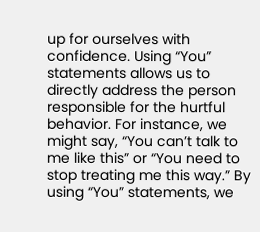up for ourselves with confidence. Using “You” statements allows us to directly address the person responsible for the hurtful behavior. For instance, we might say, “You can’t talk to me like this” or “You need to stop treating me this way.” By using “You” statements, we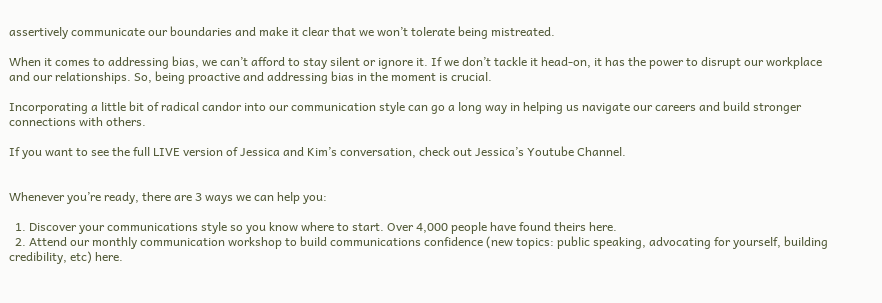assertively communicate our boundaries and make it clear that we won’t tolerate being mistreated.

When it comes to addressing bias, we can’t afford to stay silent or ignore it. If we don’t tackle it head-on, it has the power to disrupt our workplace and our relationships. So, being proactive and addressing bias in the moment is crucial.

Incorporating a little bit of radical candor into our communication style can go a long way in helping us navigate our careers and build stronger connections with others.

If you want to see the full LIVE version of Jessica and Kim’s conversation, check out Jessica’s Youtube Channel.


Whenever you’re ready, there are 3 ways we can help you:

  1. Discover your communications style so you know where to start. Over 4,000 people have found theirs here.
  2. Attend our monthly communication workshop to build communications confidence (new topics: public speaking, advocating for yourself, building credibility, etc) here.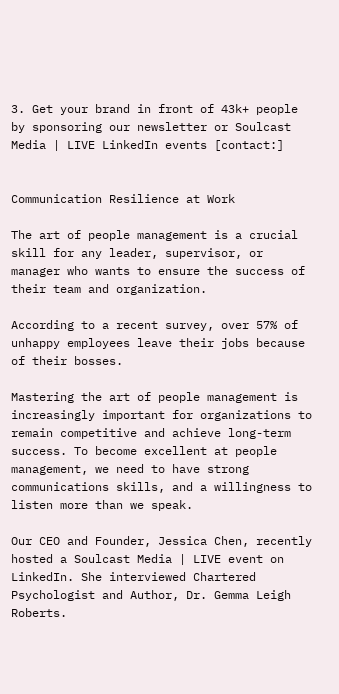3. Get your brand in front of 43k+ people by sponsoring our newsletter or Soulcast Media | LIVE LinkedIn events [contact:]


Communication Resilience at Work

The art of people management is a crucial skill for any leader, supervisor, or manager who wants to ensure the success of their team and organization.

According to a recent survey, over 57% of unhappy employees leave their jobs because of their bosses.

Mastering the art of people management is increasingly important for organizations to remain competitive and achieve long-term success. To become excellent at people management, we need to have strong communications skills, and a willingness to listen more than we speak.

Our CEO and Founder, Jessica Chen, recently hosted a Soulcast Media | LIVE event on LinkedIn. She interviewed Chartered Psychologist and Author, Dr. Gemma Leigh Roberts.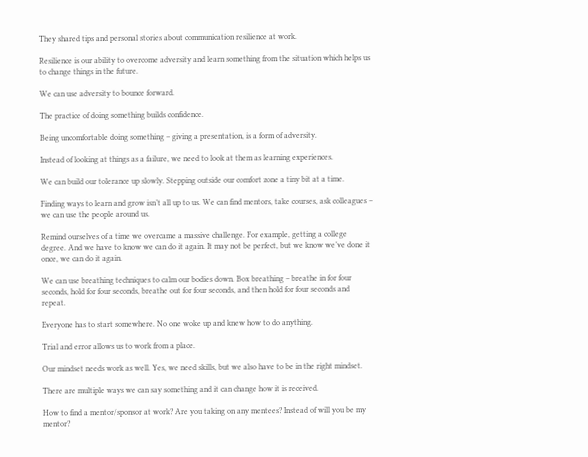They shared tips and personal stories about communication resilience at work.

Resilience is our ability to overcome adversity and learn something from the situation which helps us to change things in the future.

We can use adversity to bounce forward.

The practice of doing something builds confidence.

Being uncomfortable doing something – giving a presentation, is a form of adversity.

Instead of looking at things as a failure, we need to look at them as learning experiences.

We can build our tolerance up slowly. Stepping outside our comfort zone a tiny bit at a time.

Finding ways to learn and grow isn’t all up to us. We can find mentors, take courses, ask colleagues – we can use the people around us.

Remind ourselves of a time we overcame a massive challenge. For example, getting a college degree. And we have to know we can do it again. It may not be perfect, but we know we’ve done it once, we can do it again.

We can use breathing techniques to calm our bodies down. Box breathing – breathe in for four seconds, hold for four seconds, breathe out for four seconds, and then hold for four seconds and repeat.

Everyone has to start somewhere. No one woke up and knew how to do anything.

Trial and error allows us to work from a place.

Our mindset needs work as well. Yes, we need skills, but we also have to be in the right mindset.

There are multiple ways we can say something and it can change how it is received.

How to find a mentor/sponsor at work? Are you taking on any mentees? Instead of will you be my mentor?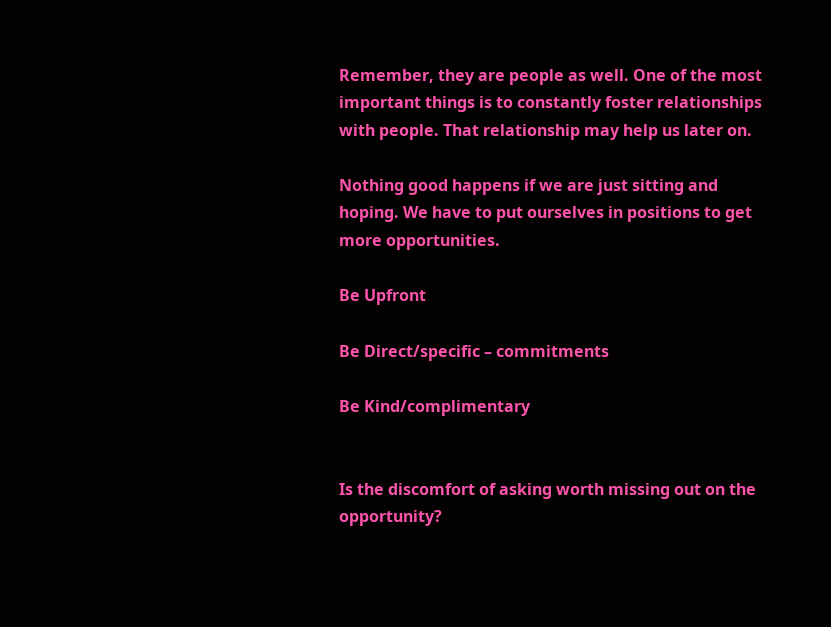Remember, they are people as well. One of the most important things is to constantly foster relationships with people. That relationship may help us later on.

Nothing good happens if we are just sitting and hoping. We have to put ourselves in positions to get more opportunities.

Be Upfront

Be Direct/specific – commitments

Be Kind/complimentary


Is the discomfort of asking worth missing out on the opportunity?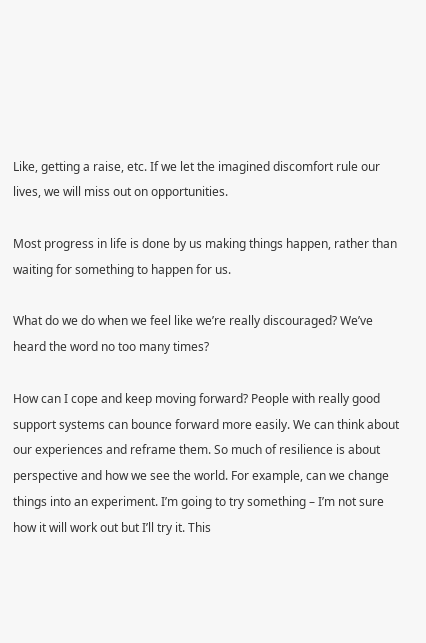Like, getting a raise, etc. If we let the imagined discomfort rule our lives, we will miss out on opportunities.

Most progress in life is done by us making things happen, rather than waiting for something to happen for us.

What do we do when we feel like we’re really discouraged? We’ve heard the word no too many times?

How can I cope and keep moving forward? People with really good support systems can bounce forward more easily. We can think about our experiences and reframe them. So much of resilience is about perspective and how we see the world. For example, can we change things into an experiment. I’m going to try something – I’m not sure how it will work out but I’ll try it. This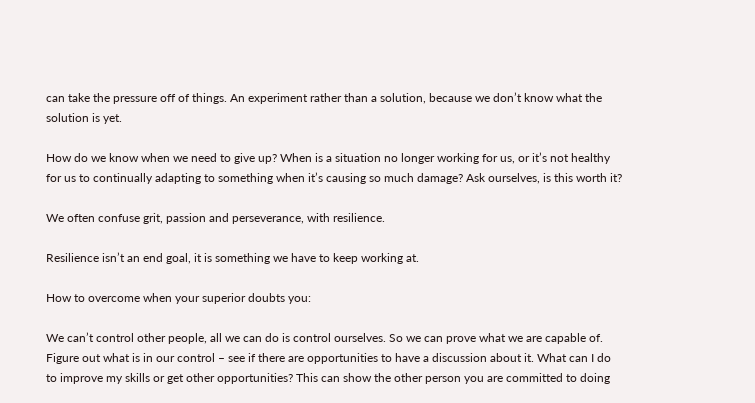can take the pressure off of things. An experiment rather than a solution, because we don’t know what the solution is yet.

How do we know when we need to give up? When is a situation no longer working for us, or it’s not healthy for us to continually adapting to something when it’s causing so much damage? Ask ourselves, is this worth it?

We often confuse grit, passion and perseverance, with resilience.

Resilience isn’t an end goal, it is something we have to keep working at.

How to overcome when your superior doubts you:

We can’t control other people, all we can do is control ourselves. So we can prove what we are capable of. Figure out what is in our control – see if there are opportunities to have a discussion about it. What can I do to improve my skills or get other opportunities? This can show the other person you are committed to doing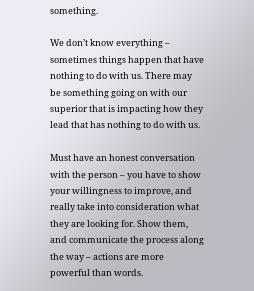something.

We don’t know everything – sometimes things happen that have nothing to do with us. There may be something going on with our superior that is impacting how they lead that has nothing to do with us.

Must have an honest conversation with the person – you have to show your willingness to improve, and really take into consideration what they are looking for. Show them, and communicate the process along the way – actions are more powerful than words.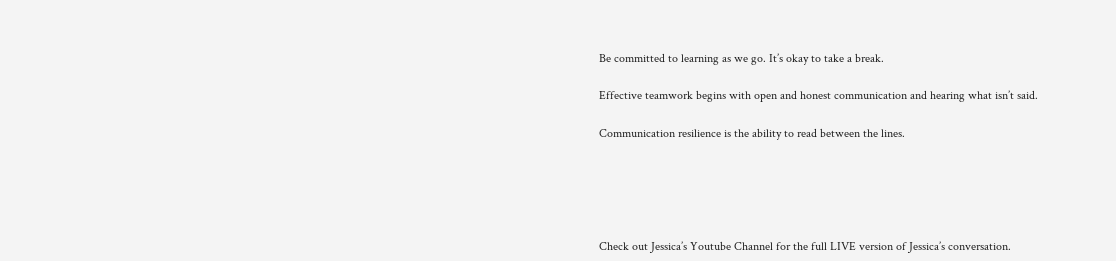Be committed to learning as we go. It’s okay to take a break.

Effective teamwork begins with open and honest communication and hearing what isn’t said.

Communication resilience is the ability to read between the lines.





Check out Jessica’s Youtube Channel for the full LIVE version of Jessica’s conversation.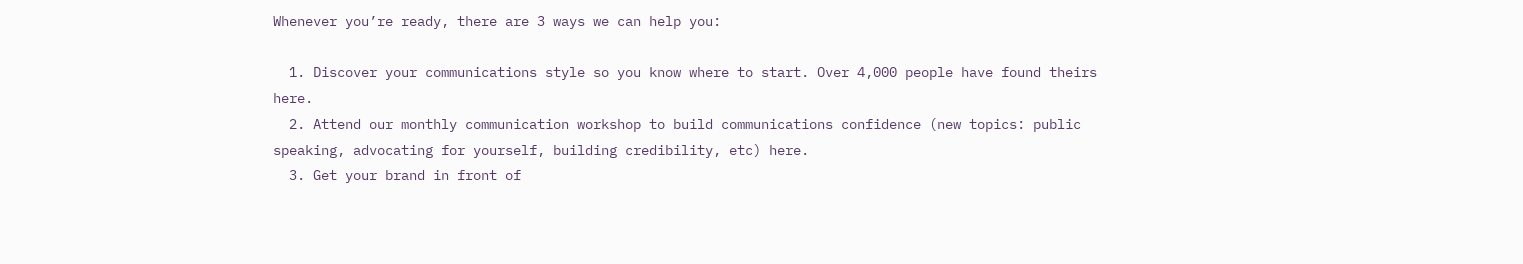Whenever you’re ready, there are 3 ways we can help you:

  1. Discover your communications style so you know where to start. Over 4,000 people have found theirs here.
  2. Attend our monthly communication workshop to build communications confidence (new topics: public speaking, advocating for yourself, building credibility, etc) here.
  3. Get your brand in front of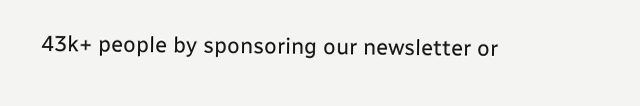43k+ people by sponsoring our newsletter or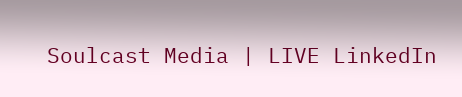Soulcast Media | LIVE LinkedIn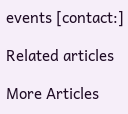events [contact:]

Related articles

More Articles